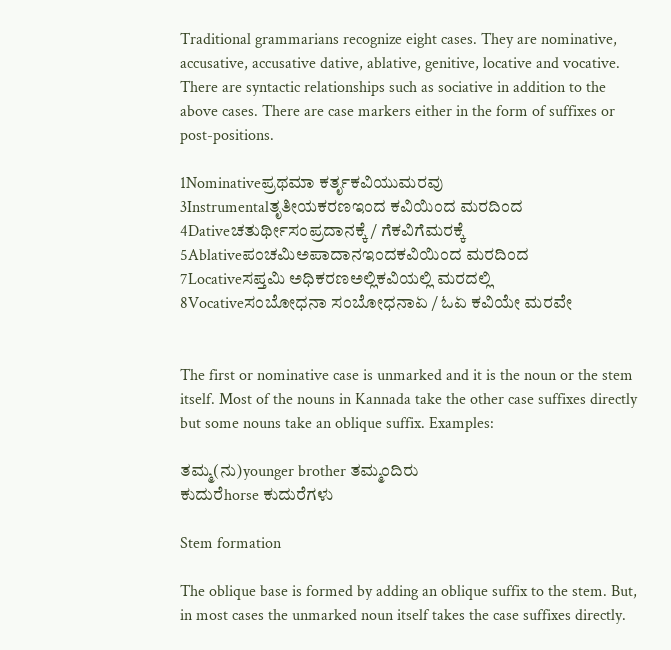Traditional grammarians recognize eight cases. They are nominative, accusative, accusative dative, ablative, genitive, locative and vocative. There are syntactic relationships such as sociative in addition to the above cases. There are case markers either in the form of suffixes or post-positions.

1Nominativeಪ್ರಥಮಾ ಕರ್ತೃಕವಿಯುಮರವು
3Instrumentalತೃತೀಯಕರಣಇಂದ ಕವಿಯಿಂದ ಮರದಿಂದ
4Dativeಚತುರ್ಥೀಸಂಪ್ರದಾನಕ್ಕೆ/ ಗೆಕವಿಗೆಮರಕ್ಕೆ
5Ablativeಪಂಚಮಿಅಪಾದಾನಇಂದಕವಿಯಿಂದ ಮರದಿಂದ
7Locativeಸಪ್ತಮಿ ಅಧಿಕರಣಅಲ್ಲಿಕವಿಯಲ್ಲಿ ಮರದಲ್ಲಿ
8Vocativeಸಂಬೋಧನಾ ಸಂಬೋಧನಾಏ / ಓಏ ಕವಿಯೇ ಮರವೇ


The first or nominative case is unmarked and it is the noun or the stem itself. Most of the nouns in Kannada take the other case suffixes directly but some nouns take an oblique suffix. Examples:

ತಮ್ಮ(ನು)younger brother ತಮ್ಮಂದಿರು
ಕುದುರೆhorse ಕುದುರೆಗಳು

Stem formation

The oblique base is formed by adding an oblique suffix to the stem. But, in most cases the unmarked noun itself takes the case suffixes directly.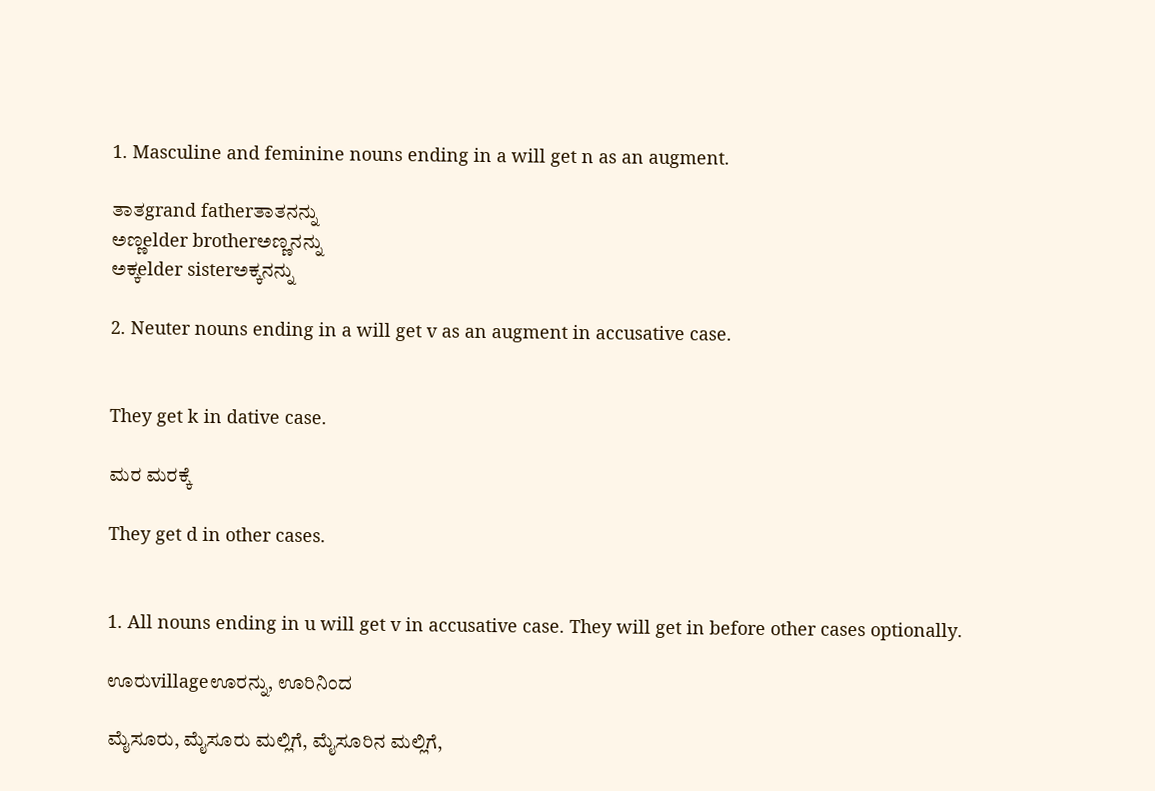1. Masculine and feminine nouns ending in a will get n as an augment.

ತಾತgrand fatherತಾತನನ್ನು
ಅಣ್ಣelder brotherಅಣ್ಣನನ್ನು
ಅಕ್ಕelder sisterಅಕ್ಕನನ್ನು

2. Neuter nouns ending in a will get v as an augment in accusative case.


They get k in dative case.

ಮರ ಮರಕ್ಕೆ

They get d in other cases.


1. All nouns ending in u will get v in accusative case. They will get in before other cases optionally.

ಊರುvillageಊರನ್ನು, ಊರಿನಿಂದ

ಮೈಸೂರು, ಮೈಸೂರು ಮಲ್ಲಿಗೆ, ಮೈಸೂರಿನ ಮಲ್ಲಿಗೆ,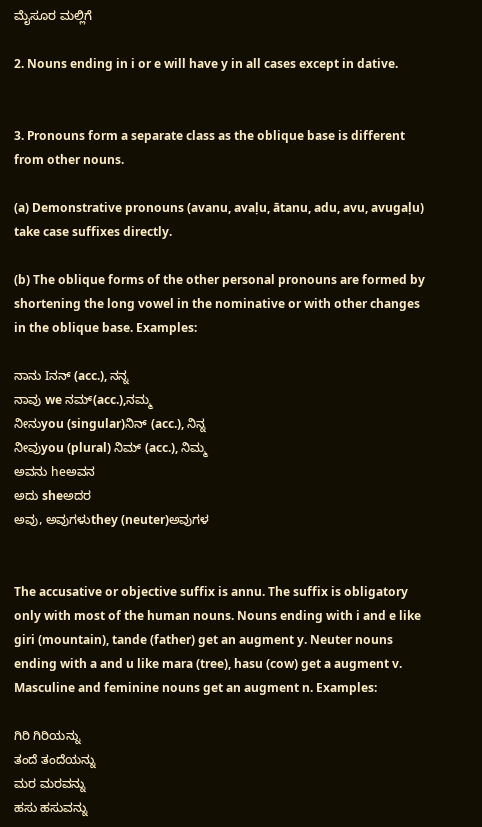ಮೈಸೂರ ಮಲ್ಲಿಗೆ

2. Nouns ending in i or e will have y in all cases except in dative.


3. Pronouns form a separate class as the oblique base is different from other nouns.

(a) Demonstrative pronouns (avanu, avaḷu, ātanu, adu, avu, avugaḷu) take case suffixes directly.

(b) The oblique forms of the other personal pronouns are formed by shortening the long vowel in the nominative or with other changes in the oblique base. Examples:

ನಾನು Iನನ್ (acc.), ನನ್ನ
ನಾವು we ನಮ್(acc.),ನಮ್ಮ
ನೀನುyou (singular)ನಿನ್ (acc.), ನಿನ್ನ
ನೀವುyou (plural) ನಿಮ್ (acc.), ನಿಮ್ಮ
ಅವನು heಅವನ
ಅದು sheಅದರ
ಅವು, ಅವುಗಳುthey (neuter)ಅವುಗಳ


The accusative or objective suffix is annu. The suffix is obligatory only with most of the human nouns. Nouns ending with i and e like giri (mountain), tande (father) get an augment y. Neuter nouns ending with a and u like mara (tree), hasu (cow) get a augment v. Masculine and feminine nouns get an augment n. Examples:

ಗಿರಿ ಗಿರಿಯನ್ನು
ತಂದೆ ತಂದೆಯನ್ನು
ಮರ ಮರವನ್ನು
ಹಸು ಹಸುವನ್ನು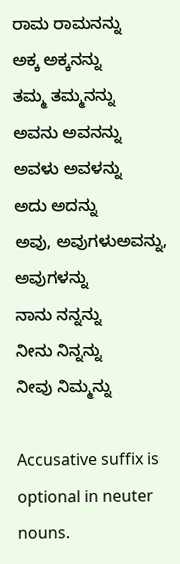ರಾಮ ರಾಮನನ್ನು
ಅಕ್ಕ ಅಕ್ಕನನ್ನು
ತಮ್ಮ ತಮ್ಮನನ್ನು
ಅವನು ಅವನನ್ನು
ಅವಳು ಅವಳನ್ನು
ಅದು ಅದನ್ನು
ಅವು, ಅವುಗಳುಅವನ್ನು, ಅವುಗಳನ್ನು
ನಾನು ನನ್ನನ್ನು
ನೀನು ನಿನ್ನನ್ನು
ನೀವು ನಿಮ್ಮನ್ನು

Accusative suffix is optional in neuter nouns.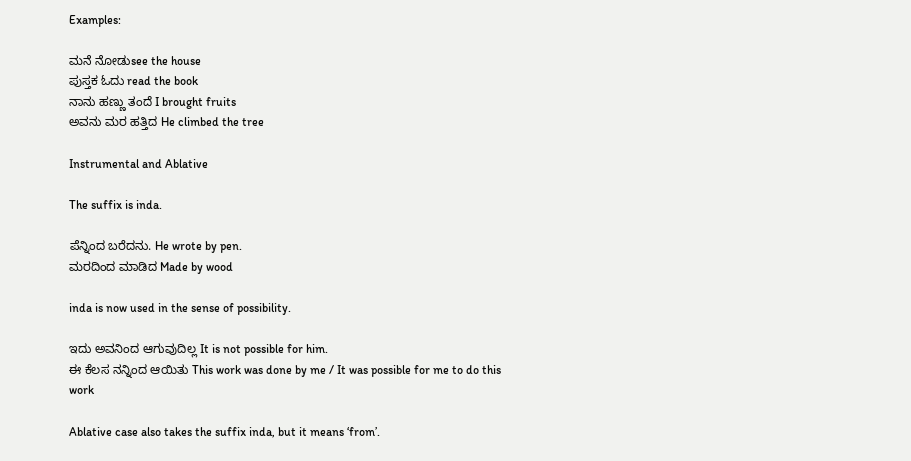Examples:

ಮನೆ ನೋಡುsee the house
ಪುಸ್ತಕ ಓದು read the book
ನಾನು ಹಣ್ಣು ತಂದೆ I brought fruits
ಅವನು ಮರ ಹತ್ತಿದ He climbed the tree

Instrumental and Ablative

The suffix is inda.

ಪೆನ್ನಿಂದ ಬರೆದನು. He wrote by pen.
ಮರದಿಂದ ಮಾಡಿದ Made by wood

inda is now used in the sense of possibility.

ಇದು ಅವನಿಂದ ಆಗುವುದಿಲ್ಲ It is not possible for him.
ಈ ಕೆಲಸ ನನ್ನಿಂದ ಆಯಿತು This work was done by me / It was possible for me to do this work

Ablative case also takes the suffix inda, but it means ‘from’.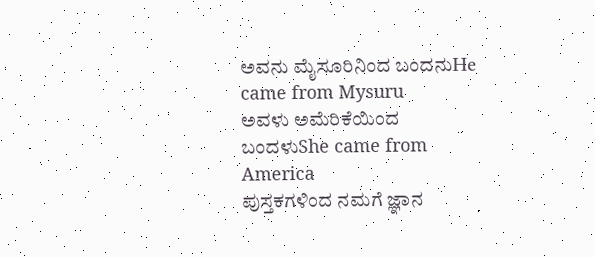ಅವನು ಮೈಸೂರಿನಿಂದ ಬಂದನುHe came from Mysuru
ಅವಳು ಅಮೆರಿಕೆಯಿಂದ ಬಂದಳುShe came from America
ಪುಸ್ತಕಗಳಿಂದ ನಮಗೆ ಜ್ಞಾನ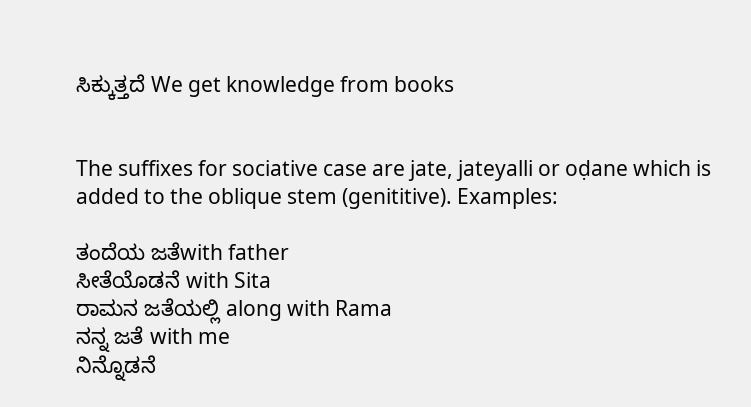ಸಿಕ್ಕುತ್ತದೆ We get knowledge from books


The suffixes for sociative case are jate, jateyalli or oḍane which is added to the oblique stem (genititive). Examples:

ತಂದೆಯ ಜತೆwith father
ಸೀತೆಯೊಡನೆ with Sita
ರಾಮನ ಜತೆಯಲ್ಲಿ along with Rama
ನನ್ನ ಜತೆ with me
ನಿನ್ನೊಡನೆ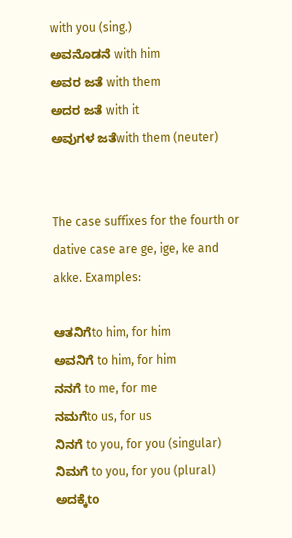with you (sing.)
ಅವನೊಡನೆ with him
ಅವರ ಜತೆ with them
ಅದರ ಜತೆ with it
ಅವುಗಳ ಜತೆwith them (neuter)


The case suffixes for the fourth or dative case are ge, ige, ke and akke. Examples:

ಆತನಿಗೆto him, for him
ಅವನಿಗೆ to him, for him
ನನಗೆ to me, for me
ನಮಗೆto us, for us
ನಿನಗೆ to you, for you (singular)
ನಿಮಗೆ to you, for you (plural)
ಅದಕ್ಕೆto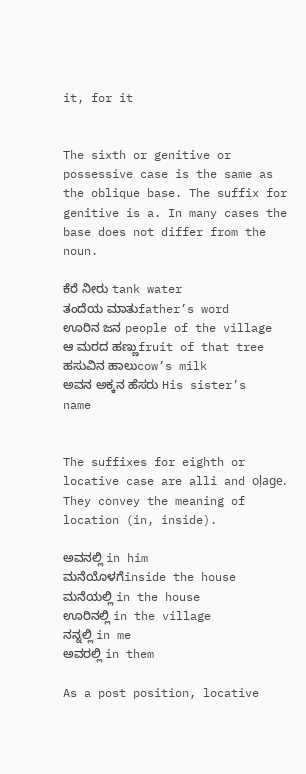it, for it


The sixth or genitive or possessive case is the same as the oblique base. The suffix for genitive is a. In many cases the base does not differ from the noun.

ಕೆರೆ ನೀರು tank water
ತಂದೆಯ ಮಾತುfather’s word
ಊರಿನ ಜನ people of the village
ಆ ಮರದ ಹಣ್ಣುfruit of that tree
ಹಸುವಿನ ಹಾಲುcow’s milk
ಅವನ ಅಕ್ಕನ ಹೆಸರು His sister’s name


The suffixes for eighth or locative case are alli and oḷage. They convey the meaning of location (in, inside).

ಅವನಲ್ಲಿ in him
ಮನೆಯೊಳಗೆinside the house
ಮನೆಯಲ್ಲಿ in the house
ಊರಿನಲ್ಲಿ in the village
ನನ್ನಲ್ಲಿ in me
ಅವರಲ್ಲಿ in them

As a post position, locative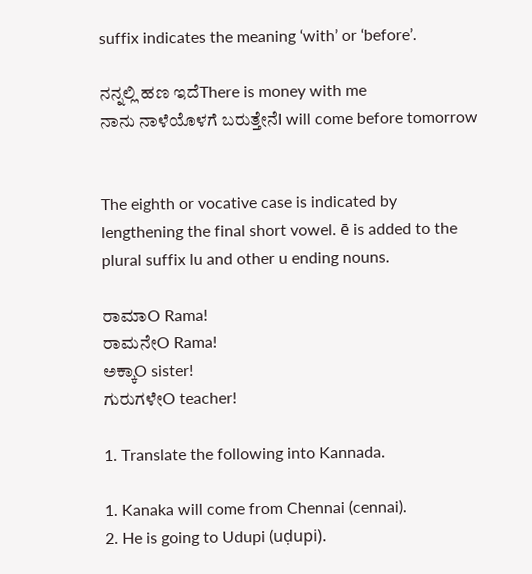suffix indicates the meaning ‘with’ or ‘before’.

ನನ್ನಲ್ಲಿ ಹಣ ಇದೆThere is money with me
ನಾನು ನಾಳೆಯೊಳಗೆ ಬರುತ್ತೇನೆI will come before tomorrow


The eighth or vocative case is indicated by lengthening the final short vowel. ē is added to the plural suffix lu and other u ending nouns.

ರಾಮಾO Rama!
ರಾಮನೇO Rama!
ಅಕ್ಕಾO sister!
ಗುರುಗಳೇO teacher!

1. Translate the following into Kannada.

1. Kanaka will come from Chennai (cennai).
2. He is going to Udupi (uḍupi).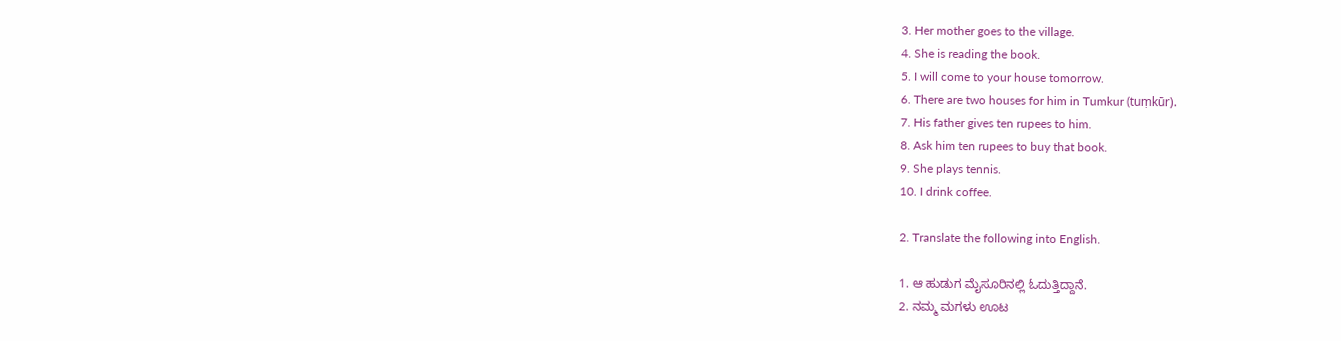3. Her mother goes to the village.
4. She is reading the book.
5. I will come to your house tomorrow.
6. There are two houses for him in Tumkur (tuṃkūr).
7. His father gives ten rupees to him.
8. Ask him ten rupees to buy that book.
9. She plays tennis.
10. I drink coffee.

2. Translate the following into English.

1. ಆ ಹುಡುಗ ಮೈಸೂರಿನಲ್ಲಿ ಓದುತ್ತಿದ್ದಾನೆ.
2. ನಮ್ಮ ಮಗಳು ಊಟ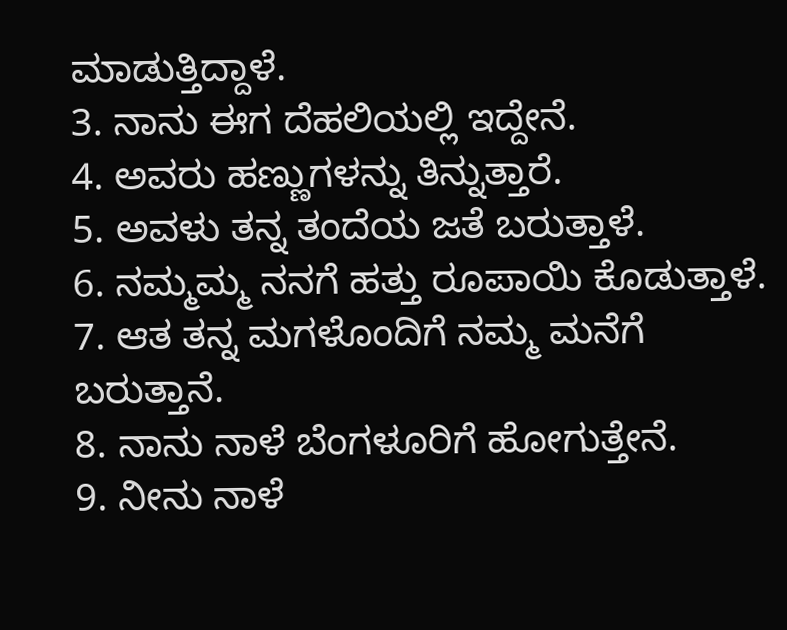ಮಾಡುತ್ತಿದ್ದಾಳೆ.
3. ನಾನು ಈಗ ದೆಹಲಿಯಲ್ಲಿ ಇದ್ದೇನೆ.
4. ಅವರು ಹಣ್ಣುಗಳನ್ನು ತಿನ್ನುತ್ತಾರೆ.
5. ಅವಳು ತನ್ನ ತಂದೆಯ ಜತೆ ಬರುತ್ತಾಳೆ.
6. ನಮ್ಮಮ್ಮ ನನಗೆ ಹತ್ತು ರೂಪಾಯಿ ಕೊಡುತ್ತಾಳೆ.
7. ಆತ ತನ್ನ ಮಗಳೊಂದಿಗೆ ನಮ್ಮ ಮನೆಗೆ ಬರುತ್ತಾನೆ.
8. ನಾನು ನಾಳೆ ಬೆಂಗಳೂರಿಗೆ ಹೋಗುತ್ತೇನೆ.
9. ನೀನು ನಾಳೆ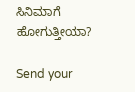ಸಿನಿಮಾಗೆ ಹೋಗುತ್ತೀಯಾ?

Send your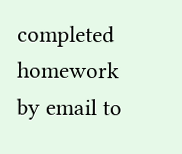completed homework by email to